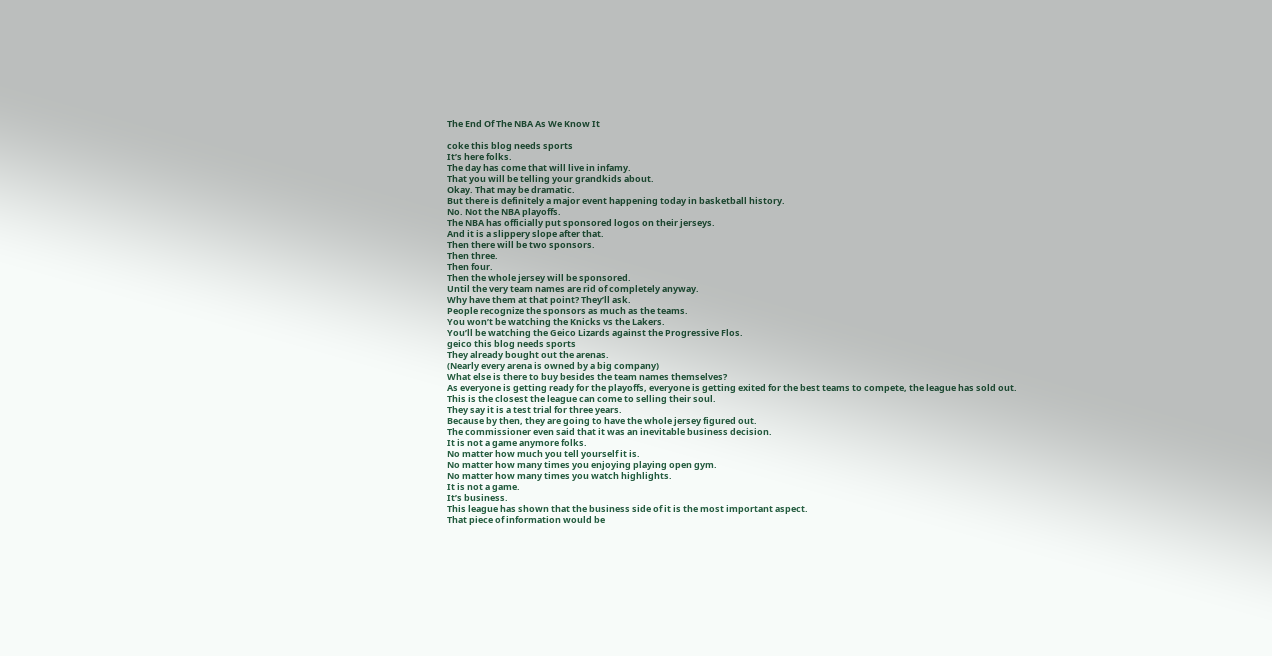The End Of The NBA As We Know It

coke this blog needs sports
It’s here folks.
The day has come that will live in infamy.
That you will be telling your grandkids about.
Okay. That may be dramatic.
But there is definitely a major event happening today in basketball history.
No. Not the NBA playoffs.
The NBA has officially put sponsored logos on their jerseys.
And it is a slippery slope after that.
Then there will be two sponsors.
Then three.
Then four.
Then the whole jersey will be sponsored.
Until the very team names are rid of completely anyway.
Why have them at that point? They’ll ask.
People recognize the sponsors as much as the teams.
You won’t be watching the Knicks vs the Lakers.
You’ll be watching the Geico Lizards against the Progressive Flos.
geico this blog needs sports
They already bought out the arenas.
(Nearly every arena is owned by a big company)
What else is there to buy besides the team names themselves?
As everyone is getting ready for the playoffs, everyone is getting exited for the best teams to compete, the league has sold out.
This is the closest the league can come to selling their soul.
They say it is a test trial for three years.
Because by then, they are going to have the whole jersey figured out.
The commissioner even said that it was an inevitable business decision.
It is not a game anymore folks.
No matter how much you tell yourself it is.
No matter how many times you enjoying playing open gym.
No matter how many times you watch highlights.
It is not a game.
It’s business.
This league has shown that the business side of it is the most important aspect.
That piece of information would be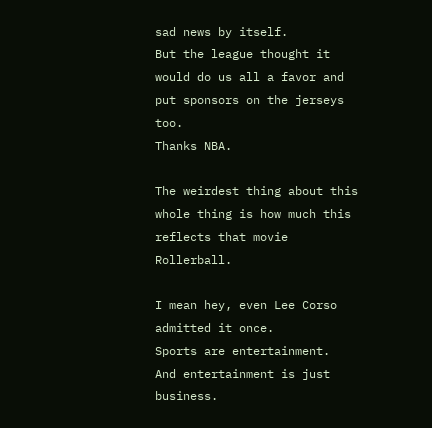sad news by itself.
But the league thought it would do us all a favor and put sponsors on the jerseys too.
Thanks NBA.

The weirdest thing about this whole thing is how much this reflects that movie Rollerball.

I mean hey, even Lee Corso admitted it once.
Sports are entertainment.
And entertainment is just business.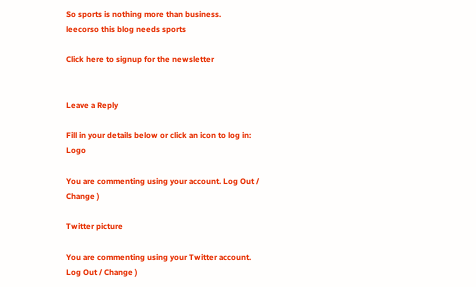So sports is nothing more than business.
leecorso this blog needs sports

Click here to signup for the newsletter


Leave a Reply

Fill in your details below or click an icon to log in: Logo

You are commenting using your account. Log Out / Change )

Twitter picture

You are commenting using your Twitter account. Log Out / Change )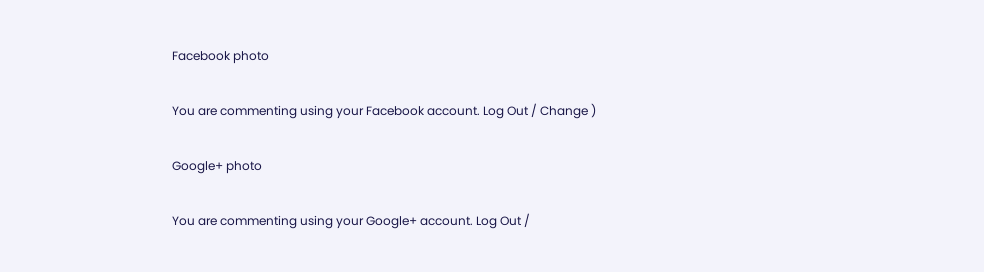Facebook photo

You are commenting using your Facebook account. Log Out / Change )

Google+ photo

You are commenting using your Google+ account. Log Out /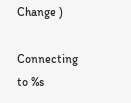Change )

Connecting to %s